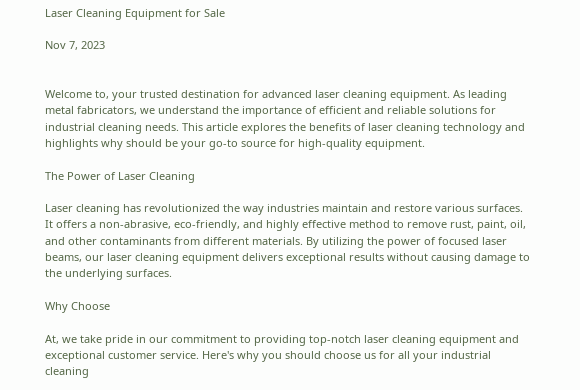Laser Cleaning Equipment for Sale

Nov 7, 2023


Welcome to, your trusted destination for advanced laser cleaning equipment. As leading metal fabricators, we understand the importance of efficient and reliable solutions for industrial cleaning needs. This article explores the benefits of laser cleaning technology and highlights why should be your go-to source for high-quality equipment.

The Power of Laser Cleaning

Laser cleaning has revolutionized the way industries maintain and restore various surfaces. It offers a non-abrasive, eco-friendly, and highly effective method to remove rust, paint, oil, and other contaminants from different materials. By utilizing the power of focused laser beams, our laser cleaning equipment delivers exceptional results without causing damage to the underlying surfaces.

Why Choose

At, we take pride in our commitment to providing top-notch laser cleaning equipment and exceptional customer service. Here's why you should choose us for all your industrial cleaning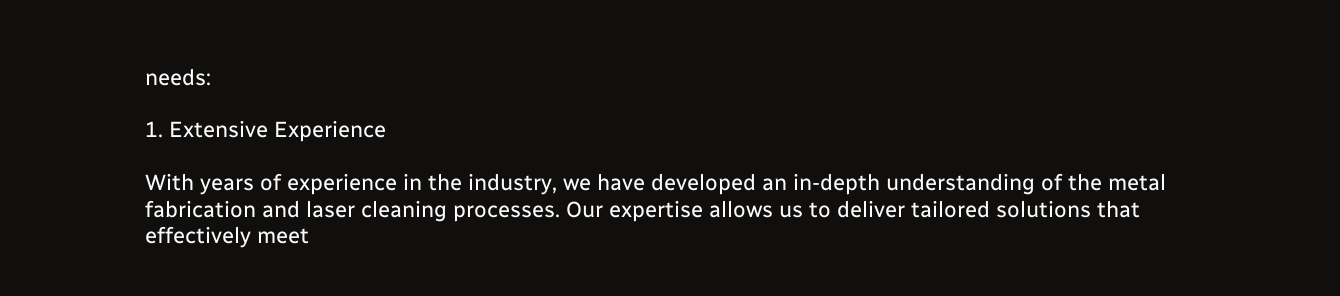needs:

1. Extensive Experience

With years of experience in the industry, we have developed an in-depth understanding of the metal fabrication and laser cleaning processes. Our expertise allows us to deliver tailored solutions that effectively meet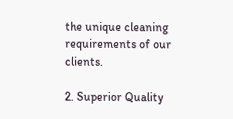the unique cleaning requirements of our clients.

2. Superior Quality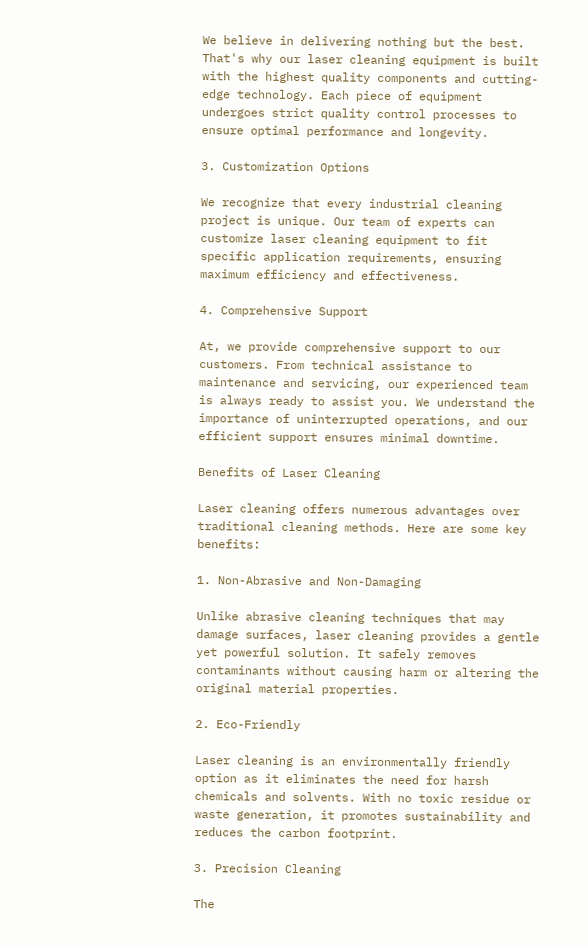We believe in delivering nothing but the best. That's why our laser cleaning equipment is built with the highest quality components and cutting-edge technology. Each piece of equipment undergoes strict quality control processes to ensure optimal performance and longevity.

3. Customization Options

We recognize that every industrial cleaning project is unique. Our team of experts can customize laser cleaning equipment to fit specific application requirements, ensuring maximum efficiency and effectiveness.

4. Comprehensive Support

At, we provide comprehensive support to our customers. From technical assistance to maintenance and servicing, our experienced team is always ready to assist you. We understand the importance of uninterrupted operations, and our efficient support ensures minimal downtime.

Benefits of Laser Cleaning

Laser cleaning offers numerous advantages over traditional cleaning methods. Here are some key benefits:

1. Non-Abrasive and Non-Damaging

Unlike abrasive cleaning techniques that may damage surfaces, laser cleaning provides a gentle yet powerful solution. It safely removes contaminants without causing harm or altering the original material properties.

2. Eco-Friendly

Laser cleaning is an environmentally friendly option as it eliminates the need for harsh chemicals and solvents. With no toxic residue or waste generation, it promotes sustainability and reduces the carbon footprint.

3. Precision Cleaning

The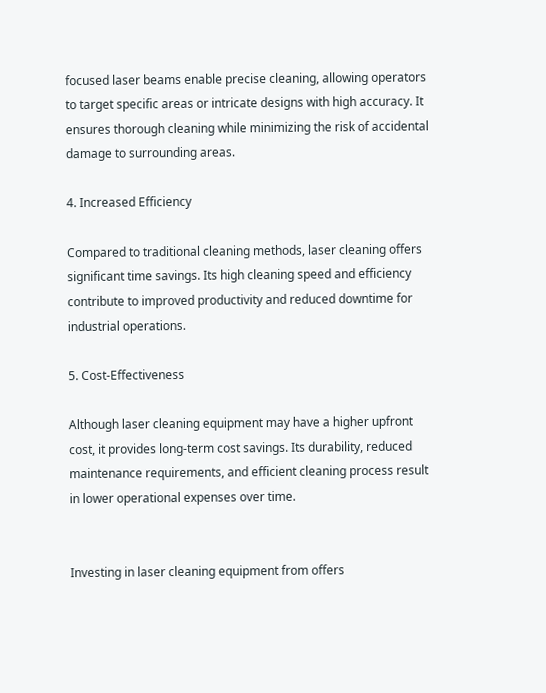focused laser beams enable precise cleaning, allowing operators to target specific areas or intricate designs with high accuracy. It ensures thorough cleaning while minimizing the risk of accidental damage to surrounding areas.

4. Increased Efficiency

Compared to traditional cleaning methods, laser cleaning offers significant time savings. Its high cleaning speed and efficiency contribute to improved productivity and reduced downtime for industrial operations.

5. Cost-Effectiveness

Although laser cleaning equipment may have a higher upfront cost, it provides long-term cost savings. Its durability, reduced maintenance requirements, and efficient cleaning process result in lower operational expenses over time.


Investing in laser cleaning equipment from offers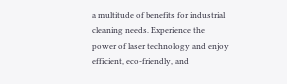a multitude of benefits for industrial cleaning needs. Experience the power of laser technology and enjoy efficient, eco-friendly, and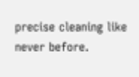precise cleaning like never before.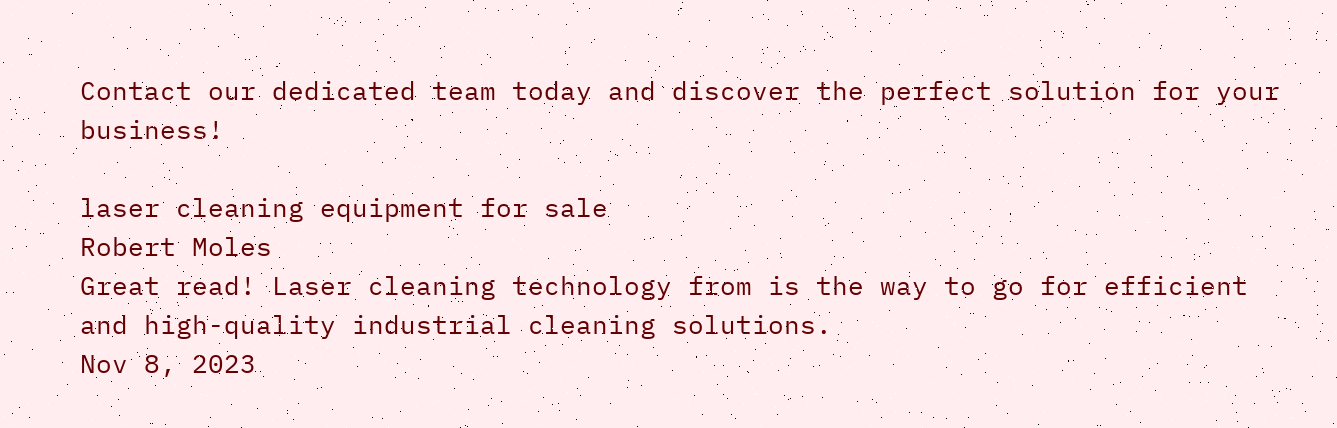Contact our dedicated team today and discover the perfect solution for your business!

laser cleaning equipment for sale
Robert Moles
Great read! Laser cleaning technology from is the way to go for efficient and high-quality industrial cleaning solutions.
Nov 8, 2023